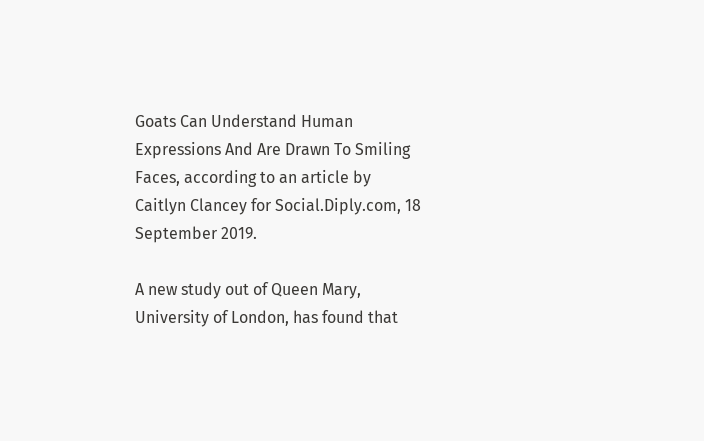Goats Can Understand Human Expressions And Are Drawn To Smiling Faces, according to an article by Caitlyn Clancey for Social.Diply.com, 18 September 2019.

A new study out of Queen Mary, University of London, has found that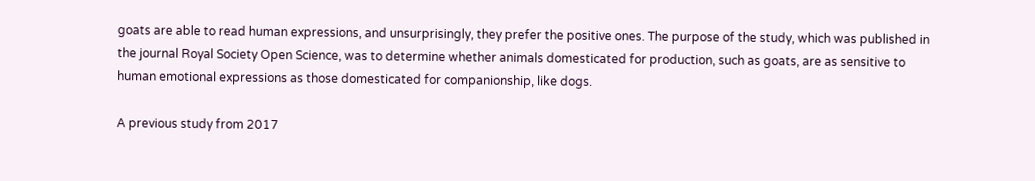goats are able to read human expressions, and unsurprisingly, they prefer the positive ones. The purpose of the study, which was published in the journal Royal Society Open Science, was to determine whether animals domesticated for production, such as goats, are as sensitive to human emotional expressions as those domesticated for companionship, like dogs.

A previous study from 2017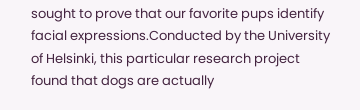sought to prove that our favorite pups identify facial expressions.Conducted by the University of Helsinki, this particular research project found that dogs are actually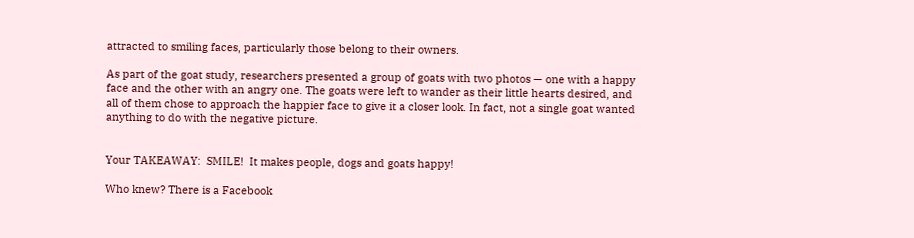attracted to smiling faces, particularly those belong to their owners.

As part of the goat study, researchers presented a group of goats with two photos — one with a happy face and the other with an angry one. The goats were left to wander as their little hearts desired, and all of them chose to approach the happier face to give it a closer look. In fact, not a single goat wanted anything to do with the negative picture.


Your TAKEAWAY:  SMILE!  It makes people, dogs and goats happy!

Who knew? There is a Facebook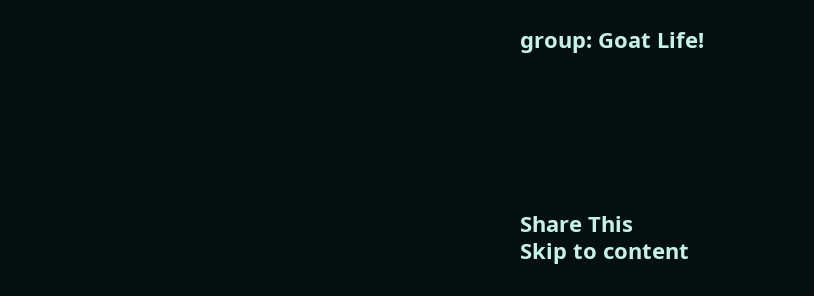group: Goat Life!






Share This
Skip to content